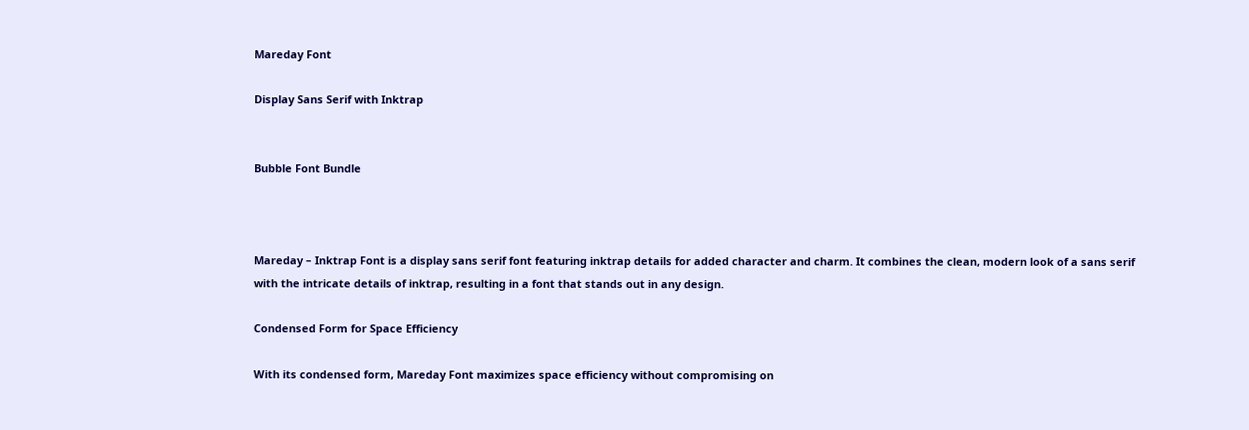Mareday Font

Display Sans Serif with Inktrap


Bubble Font Bundle



Mareday – Inktrap Font is a display sans serif font featuring inktrap details for added character and charm. It combines the clean, modern look of a sans serif with the intricate details of inktrap, resulting in a font that stands out in any design.

Condensed Form for Space Efficiency

With its condensed form, Mareday Font maximizes space efficiency without compromising on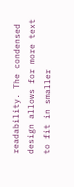readability. The condensed design allows for more text to fit in smaller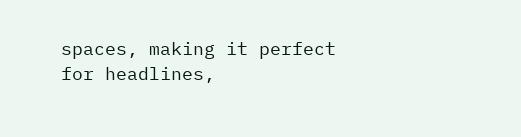spaces, making it perfect for headlines,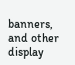banners, and other display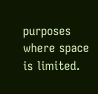purposes where space is limited.